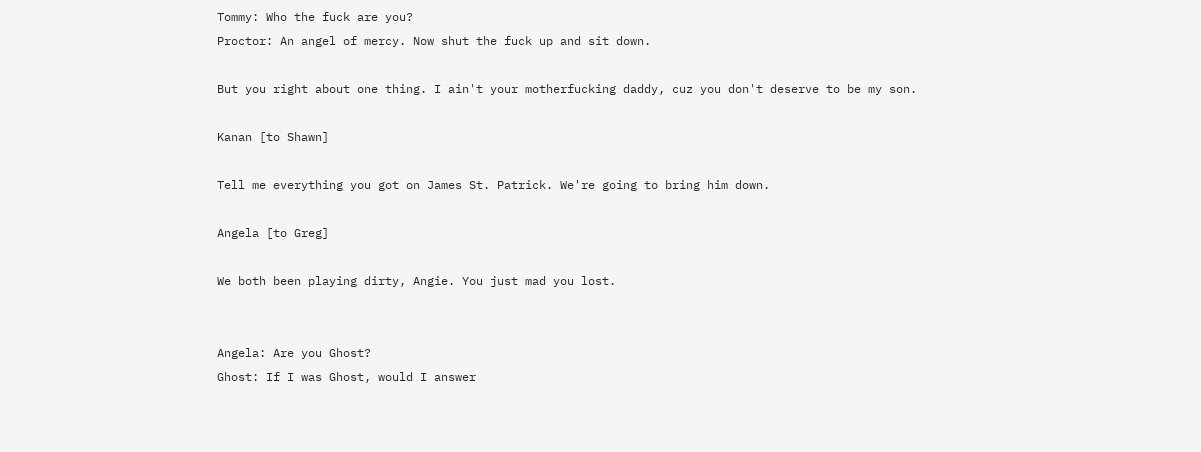Tommy: Who the fuck are you?
Proctor: An angel of mercy. Now shut the fuck up and sit down.

But you right about one thing. I ain't your motherfucking daddy, cuz you don't deserve to be my son.

Kanan [to Shawn]

Tell me everything you got on James St. Patrick. We're going to bring him down.

Angela [to Greg]

We both been playing dirty, Angie. You just mad you lost.


Angela: Are you Ghost?
Ghost: If I was Ghost, would I answer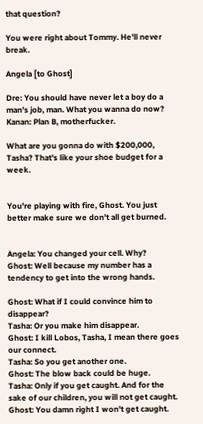that question?

You were right about Tommy. He'll never break.

Angela [to Ghost]

Dre: You should have never let a boy do a man's job, man. What you wanna do now?
Kanan: Plan B, motherfucker.

What are you gonna do with $200,000, Tasha? That's like your shoe budget for a week.


You're playing with fire, Ghost. You just better make sure we don't all get burned.


Angela: You changed your cell. Why?
Ghost: Well because my number has a tendency to get into the wrong hands.

Ghost: What if I could convince him to disappear?
Tasha: Or you make him disappear.
Ghost: I kill Lobos, Tasha, I mean there goes our connect.
Tasha: So you get another one.
Ghost: The blow back could be huge.
Tasha: Only if you get caught. And for the sake of our children, you will not get caught.
Ghost: You damn right I won't get caught.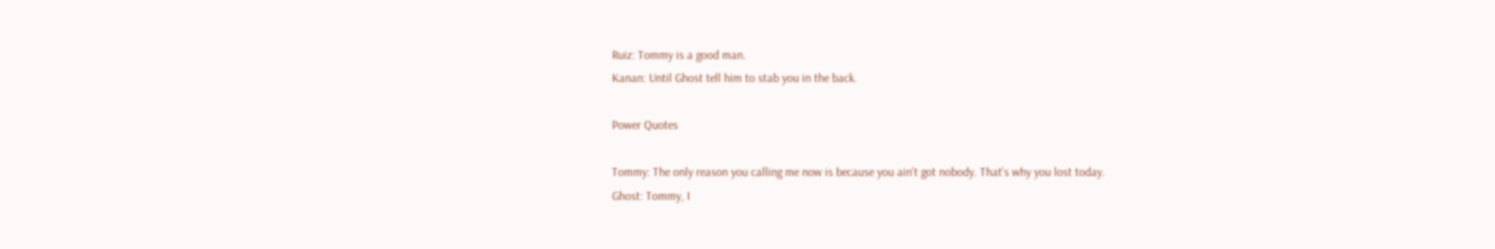Ruiz: Tommy is a good man.
Kanan: Until Ghost tell him to stab you in the back.

Power Quotes

Tommy: The only reason you calling me now is because you ain't got nobody. That's why you lost today.
Ghost: Tommy, I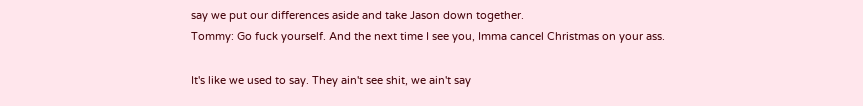say we put our differences aside and take Jason down together.
Tommy: Go fuck yourself. And the next time I see you, Imma cancel Christmas on your ass.

It's like we used to say. They ain't see shit, we ain't say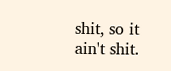shit, so it ain't shit.